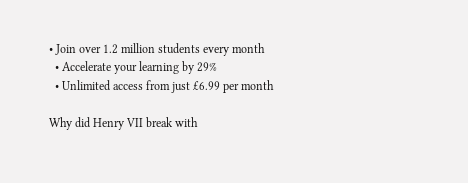• Join over 1.2 million students every month
  • Accelerate your learning by 29%
  • Unlimited access from just £6.99 per month

Why did Henry VII break with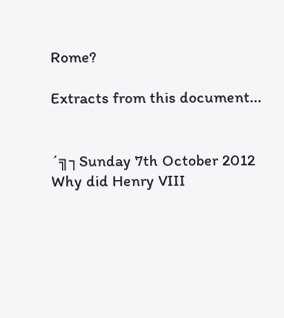Rome?

Extracts from this document...


´╗┐Sunday 7th October 2012 Why did Henry VIII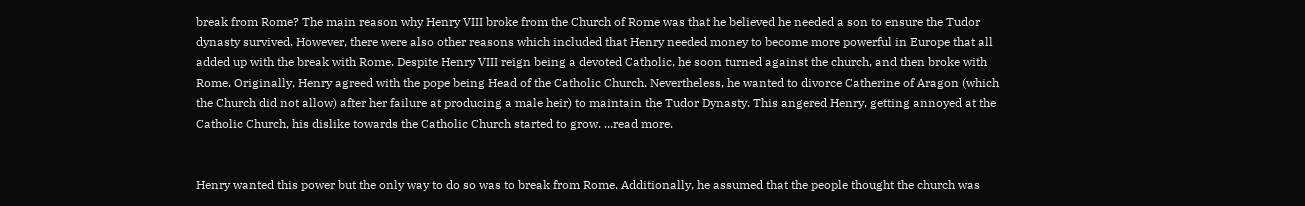break from Rome? The main reason why Henry VIII broke from the Church of Rome was that he believed he needed a son to ensure the Tudor dynasty survived. However, there were also other reasons which included that Henry needed money to become more powerful in Europe that all added up with the break with Rome. Despite Henry VIII reign being a devoted Catholic, he soon turned against the church, and then broke with Rome. Originally, Henry agreed with the pope being Head of the Catholic Church. Nevertheless, he wanted to divorce Catherine of Aragon (which the Church did not allow) after her failure at producing a male heir) to maintain the Tudor Dynasty. This angered Henry, getting annoyed at the Catholic Church, his dislike towards the Catholic Church started to grow. ...read more.


Henry wanted this power but the only way to do so was to break from Rome. Additionally, he assumed that the people thought the church was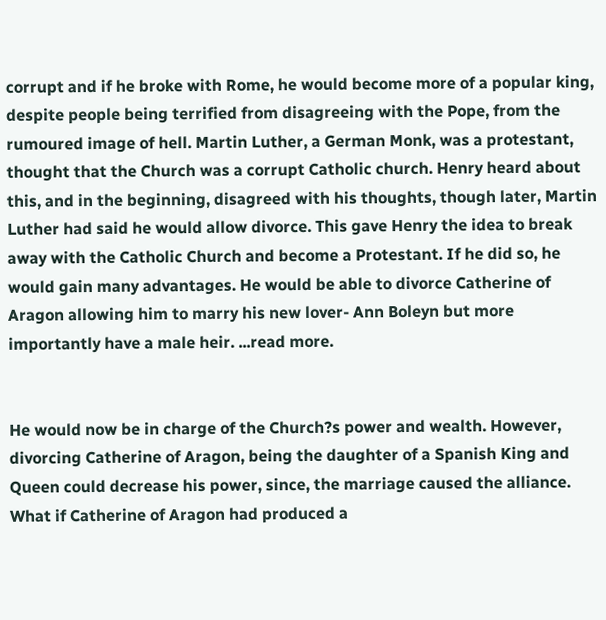corrupt and if he broke with Rome, he would become more of a popular king, despite people being terrified from disagreeing with the Pope, from the rumoured image of hell. Martin Luther, a German Monk, was a protestant, thought that the Church was a corrupt Catholic church. Henry heard about this, and in the beginning, disagreed with his thoughts, though later, Martin Luther had said he would allow divorce. This gave Henry the idea to break away with the Catholic Church and become a Protestant. If he did so, he would gain many advantages. He would be able to divorce Catherine of Aragon allowing him to marry his new lover- Ann Boleyn but more importantly have a male heir. ...read more.


He would now be in charge of the Church?s power and wealth. However, divorcing Catherine of Aragon, being the daughter of a Spanish King and Queen could decrease his power, since, the marriage caused the alliance. What if Catherine of Aragon had produced a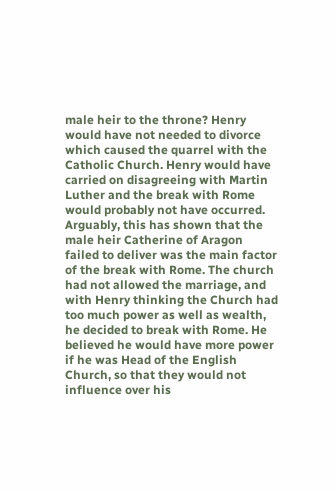male heir to the throne? Henry would have not needed to divorce which caused the quarrel with the Catholic Church. Henry would have carried on disagreeing with Martin Luther and the break with Rome would probably not have occurred. Arguably, this has shown that the male heir Catherine of Aragon failed to deliver was the main factor of the break with Rome. The church had not allowed the marriage, and with Henry thinking the Church had too much power as well as wealth, he decided to break with Rome. He believed he would have more power if he was Head of the English Church, so that they would not influence over his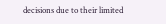decisions due to their limited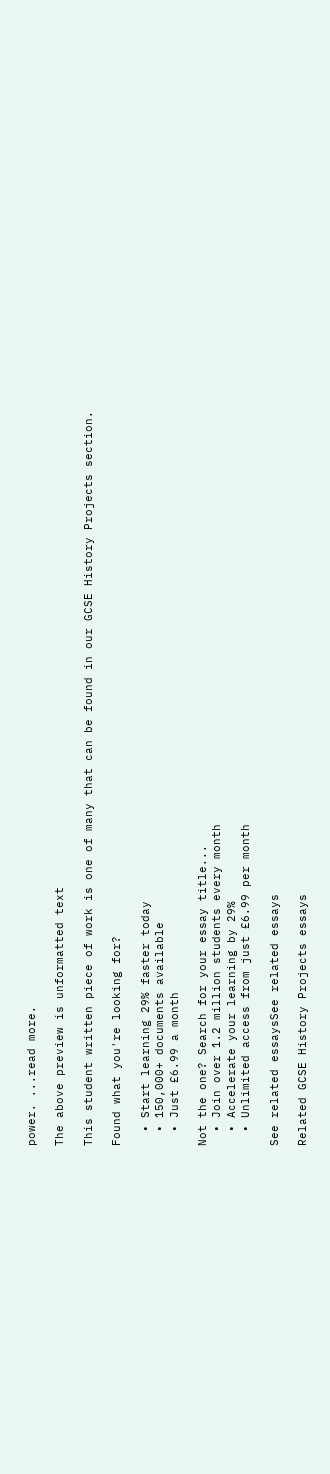power. ...read more.

The above preview is unformatted text

This student written piece of work is one of many that can be found in our GCSE History Projects section.

Found what you're looking for?

  • Start learning 29% faster today
  • 150,000+ documents available
  • Just £6.99 a month

Not the one? Search for your essay title...
  • Join over 1.2 million students every month
  • Accelerate your learning by 29%
  • Unlimited access from just £6.99 per month

See related essaysSee related essays

Related GCSE History Projects essays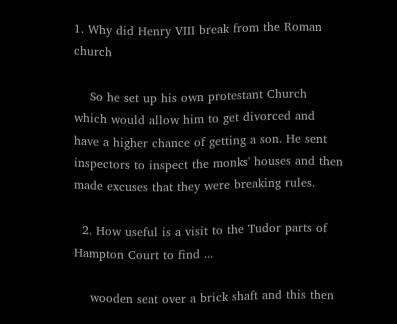1. Why did Henry VIII break from the Roman church

    So he set up his own protestant Church which would allow him to get divorced and have a higher chance of getting a son. He sent inspectors to inspect the monks' houses and then made excuses that they were breaking rules.

  2. How useful is a visit to the Tudor parts of Hampton Court to find ...

    wooden seat over a brick shaft and this then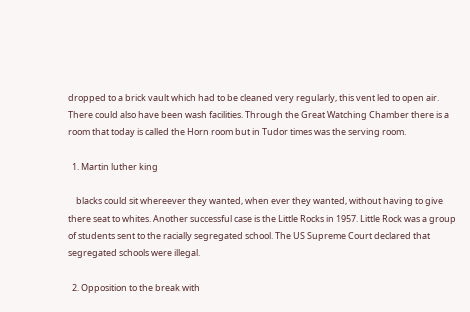dropped to a brick vault which had to be cleaned very regularly, this vent led to open air. There could also have been wash facilities. Through the Great Watching Chamber there is a room that today is called the Horn room but in Tudor times was the serving room.

  1. Martin luther king

    blacks could sit whereever they wanted, when ever they wanted, without having to give there seat to whites. Another successful case is the Little Rocks in 1957. Little Rock was a group of students sent to the racially segregated school. The US Supreme Court declared that segregated schools were illegal.

  2. Opposition to the break with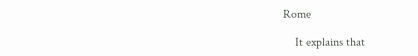Rome

    It explains that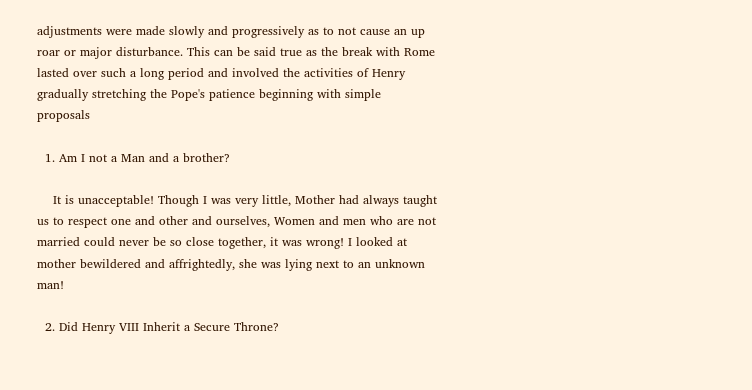adjustments were made slowly and progressively as to not cause an up roar or major disturbance. This can be said true as the break with Rome lasted over such a long period and involved the activities of Henry gradually stretching the Pope's patience beginning with simple proposals

  1. Am I not a Man and a brother?

    It is unacceptable! Though I was very little, Mother had always taught us to respect one and other and ourselves, Women and men who are not married could never be so close together, it was wrong! I looked at mother bewildered and affrightedly, she was lying next to an unknown man!

  2. Did Henry VIII Inherit a Secure Throne?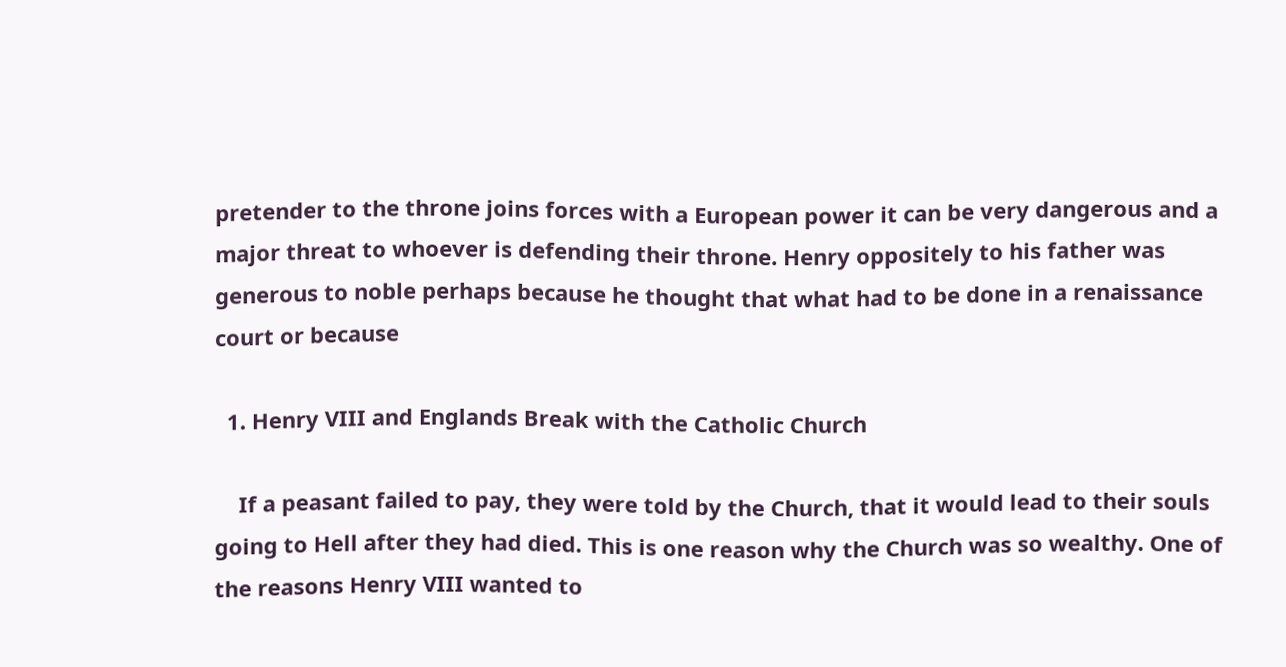pretender to the throne joins forces with a European power it can be very dangerous and a major threat to whoever is defending their throne. Henry oppositely to his father was generous to noble perhaps because he thought that what had to be done in a renaissance court or because

  1. Henry VIII and Englands Break with the Catholic Church

    If a peasant failed to pay, they were told by the Church, that it would lead to their souls going to Hell after they had died. This is one reason why the Church was so wealthy. One of the reasons Henry VIII wanted to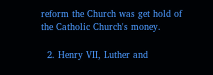reform the Church was get hold of the Catholic Church's money.

  2. Henry VII, Luther and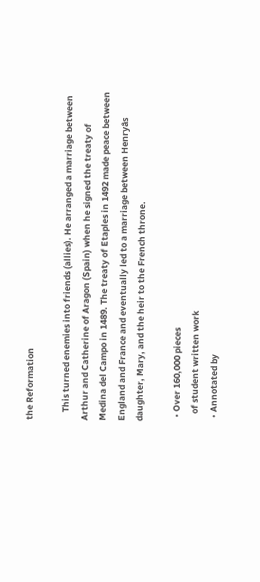the Reformation

    This turned enemies into friends (allies). He arranged a marriage between Arthur and Catherine of Aragon (Spain) when he signed the treaty of Medina del Campo in 1489. The treaty of Etaples in 1492 made peace between England and France and eventually led to a marriage between Henryâs daughter, Mary, and the heir to the French throne.

  • Over 160,000 pieces
    of student written work
  • Annotated by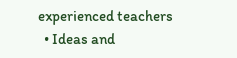experienced teachers
  • Ideas and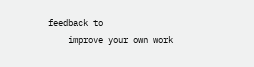feedback to
    improve your own work